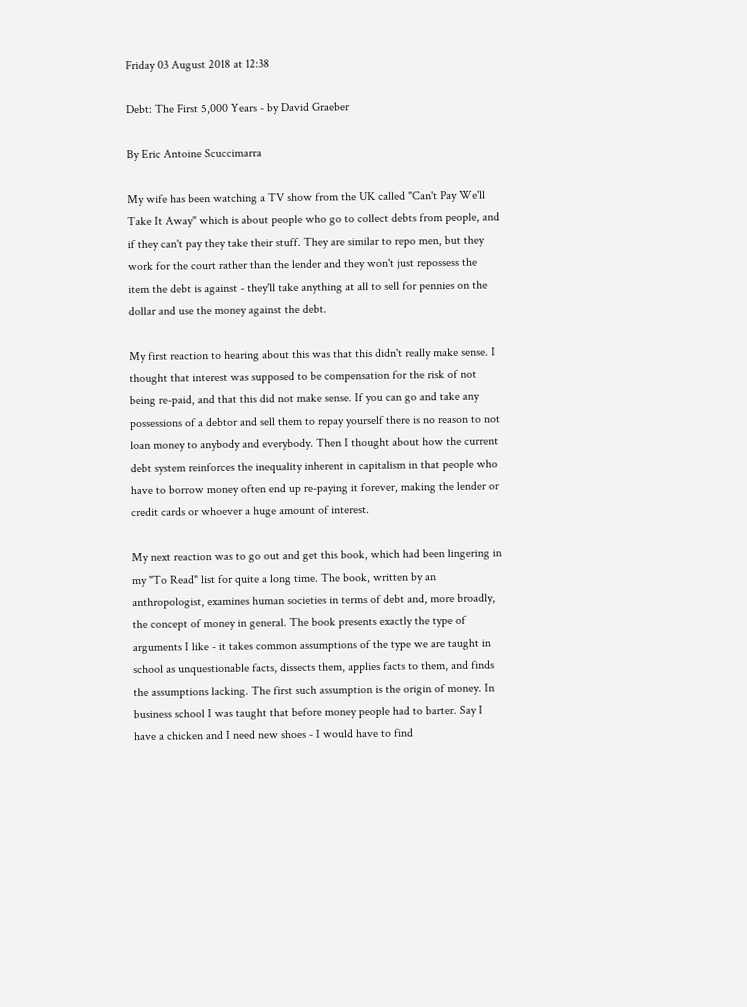Friday 03 August 2018 at 12:38

Debt: The First 5,000 Years - by David Graeber

By Eric Antoine Scuccimarra

My wife has been watching a TV show from the UK called "Can't Pay We'll Take It Away" which is about people who go to collect debts from people, and if they can't pay they take their stuff. They are similar to repo men, but they work for the court rather than the lender and they won't just repossess the item the debt is against - they'll take anything at all to sell for pennies on the dollar and use the money against the debt.

My first reaction to hearing about this was that this didn't really make sense. I thought that interest was supposed to be compensation for the risk of not being re-paid, and that this did not make sense. If you can go and take any possessions of a debtor and sell them to repay yourself there is no reason to not loan money to anybody and everybody. Then I thought about how the current debt system reinforces the inequality inherent in capitalism in that people who have to borrow money often end up re-paying it forever, making the lender or credit cards or whoever a huge amount of interest.

My next reaction was to go out and get this book, which had been lingering in my "To Read" list for quite a long time. The book, written by an anthropologist, examines human societies in terms of debt and, more broadly, the concept of money in general. The book presents exactly the type of arguments I like - it takes common assumptions of the type we are taught in school as unquestionable facts, dissects them, applies facts to them, and finds the assumptions lacking. The first such assumption is the origin of money. In business school I was taught that before money people had to barter. Say I have a chicken and I need new shoes - I would have to find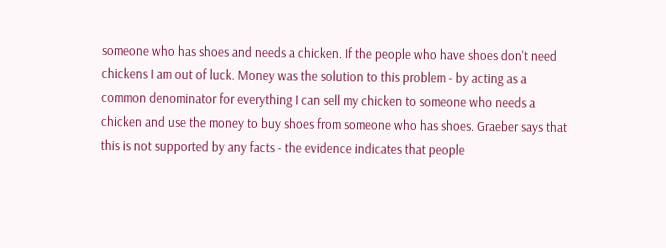someone who has shoes and needs a chicken. If the people who have shoes don't need chickens I am out of luck. Money was the solution to this problem - by acting as a common denominator for everything I can sell my chicken to someone who needs a chicken and use the money to buy shoes from someone who has shoes. Graeber says that this is not supported by any facts - the evidence indicates that people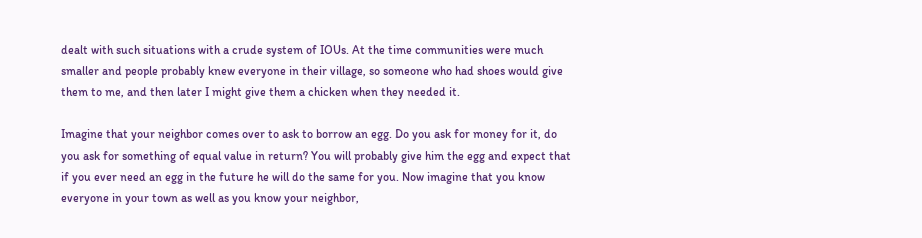dealt with such situations with a crude system of IOUs. At the time communities were much smaller and people probably knew everyone in their village, so someone who had shoes would give them to me, and then later I might give them a chicken when they needed it.

Imagine that your neighbor comes over to ask to borrow an egg. Do you ask for money for it, do you ask for something of equal value in return? You will probably give him the egg and expect that if you ever need an egg in the future he will do the same for you. Now imagine that you know everyone in your town as well as you know your neighbor,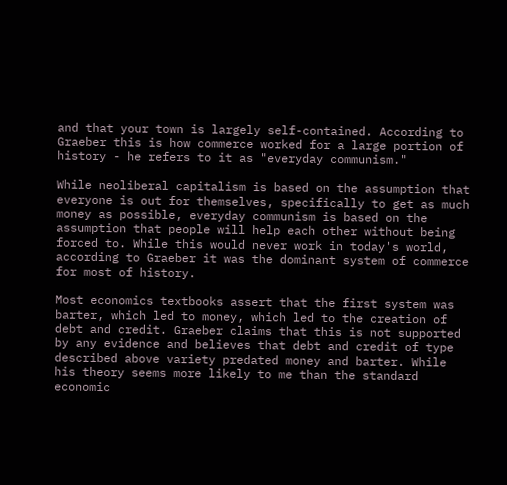and that your town is largely self-contained. According to Graeber this is how commerce worked for a large portion of history - he refers to it as "everyday communism."

While neoliberal capitalism is based on the assumption that everyone is out for themselves, specifically to get as much money as possible, everyday communism is based on the assumption that people will help each other without being forced to. While this would never work in today's world, according to Graeber it was the dominant system of commerce for most of history.

Most economics textbooks assert that the first system was barter, which led to money, which led to the creation of debt and credit. Graeber claims that this is not supported by any evidence and believes that debt and credit of type described above variety predated money and barter. While his theory seems more likely to me than the standard economic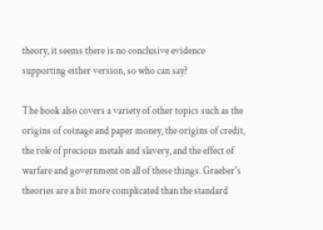theory, it seems there is no conclusive evidence supporting either version, so who can say?

The book also covers a variety of other topics such as the origins of coinage and paper money, the origins of credit, the role of precious metals and slavery, and the effect of warfare and government on all of these things. Graeber's theories are a bit more complicated than the standard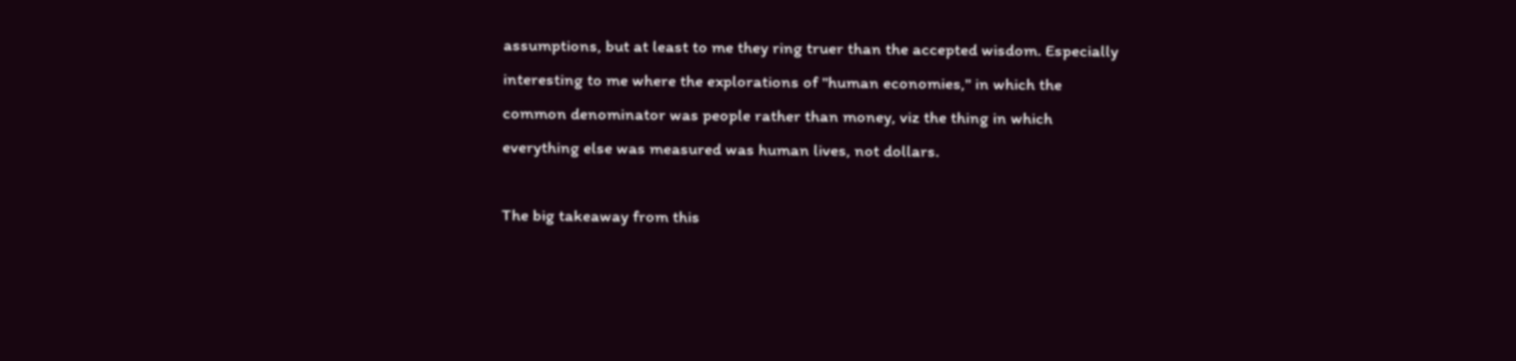assumptions, but at least to me they ring truer than the accepted wisdom. Especially interesting to me where the explorations of "human economies," in which the common denominator was people rather than money, viz the thing in which everything else was measured was human lives, not dollars.

The big takeaway from this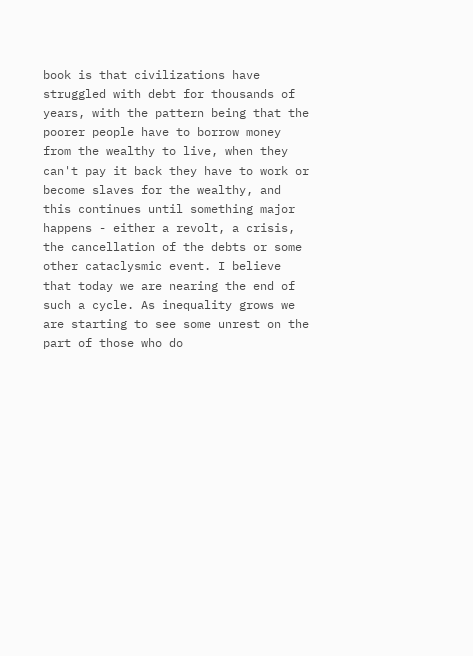book is that civilizations have struggled with debt for thousands of years, with the pattern being that the poorer people have to borrow money from the wealthy to live, when they can't pay it back they have to work or become slaves for the wealthy, and this continues until something major happens - either a revolt, a crisis, the cancellation of the debts or some other cataclysmic event. I believe that today we are nearing the end of such a cycle. As inequality grows we are starting to see some unrest on the part of those who do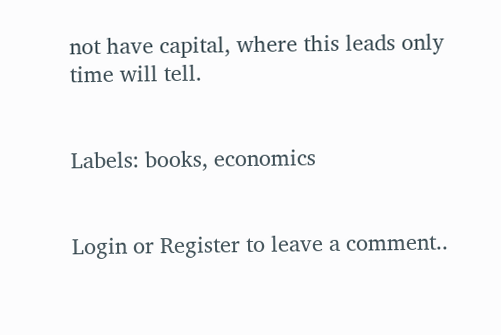not have capital, where this leads only time will tell.


Labels: books, economics


Login or Register to leave a comment..